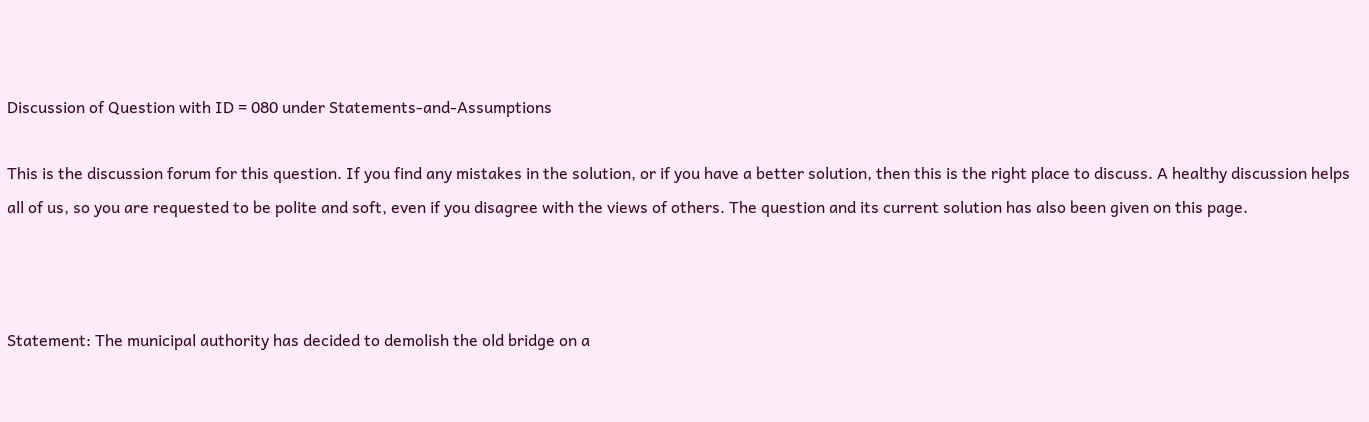Discussion of Question with ID = 080 under Statements-and-Assumptions

This is the discussion forum for this question. If you find any mistakes in the solution, or if you have a better solution, then this is the right place to discuss. A healthy discussion helps all of us, so you are requested to be polite and soft, even if you disagree with the views of others. The question and its current solution has also been given on this page.



Statement: The municipal authority has decided to demolish the old bridge on a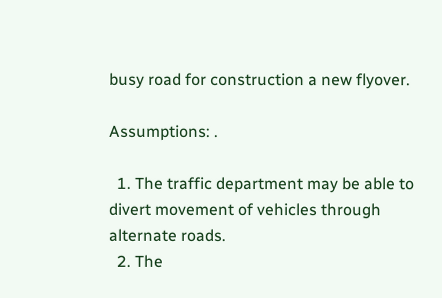busy road for construction a new flyover.

Assumptions: .

  1. The traffic department may be able to divert movement of vehicles through alternate roads.
  2. The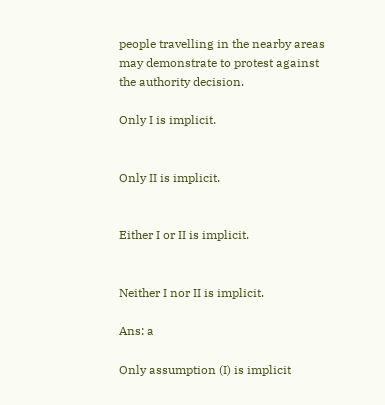people travelling in the nearby areas may demonstrate to protest against the authority decision.

Only I is implicit.


Only II is implicit.


Either I or II is implicit.


Neither I nor II is implicit.

Ans: a

Only assumption (I) is implicit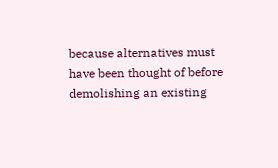because alternatives must have been thought of before demolishing an existing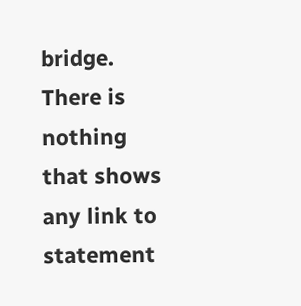bridge. There is nothing that shows any link to statement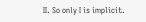II. So only I is implicit.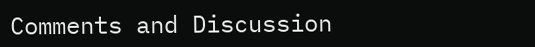Comments and Discussion